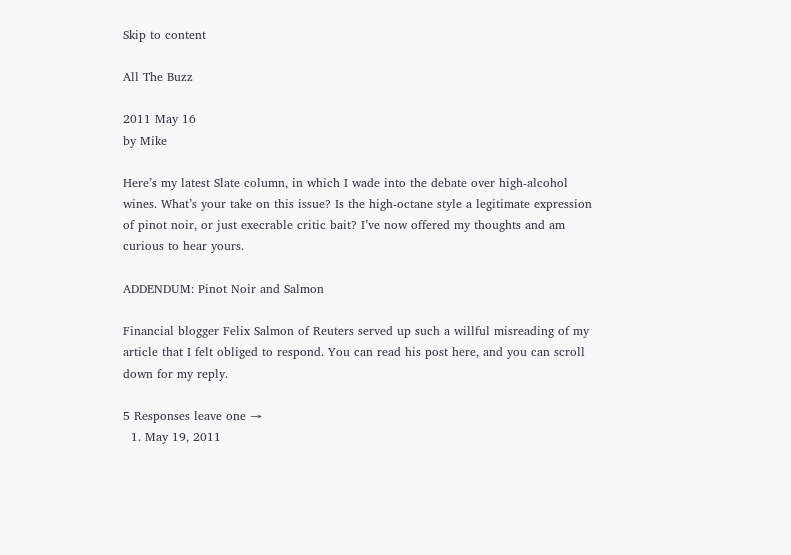Skip to content

All The Buzz

2011 May 16
by Mike

Here’s my latest Slate column, in which I wade into the debate over high-alcohol wines. What’s your take on this issue? Is the high-octane style a legitimate expression of pinot noir, or just execrable critic bait? I’ve now offered my thoughts and am curious to hear yours.

ADDENDUM: Pinot Noir and Salmon

Financial blogger Felix Salmon of Reuters served up such a willful misreading of my article that I felt obliged to respond. You can read his post here, and you can scroll down for my reply.

5 Responses leave one →
  1. May 19, 2011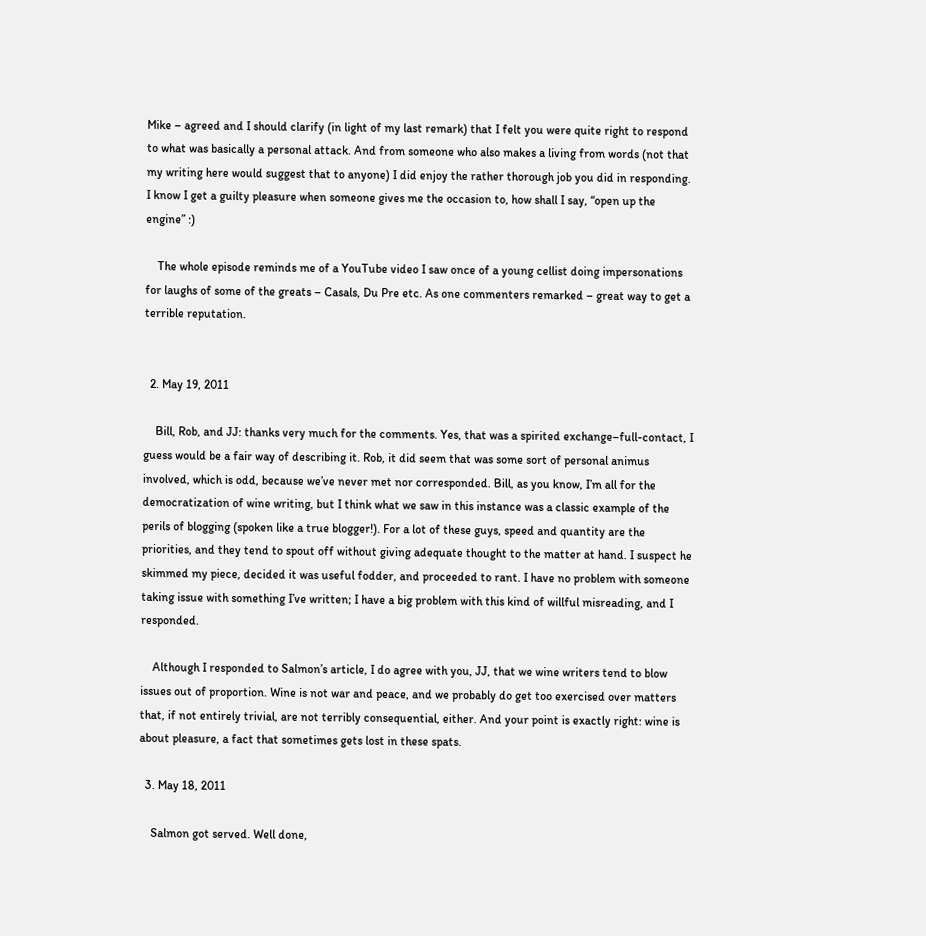Mike – agreed and I should clarify (in light of my last remark) that I felt you were quite right to respond to what was basically a personal attack. And from someone who also makes a living from words (not that my writing here would suggest that to anyone) I did enjoy the rather thorough job you did in responding. I know I get a guilty pleasure when someone gives me the occasion to, how shall I say, “open up the engine” :)

    The whole episode reminds me of a YouTube video I saw once of a young cellist doing impersonations for laughs of some of the greats – Casals, Du Pre etc. As one commenters remarked – great way to get a terrible reputation.


  2. May 19, 2011

    Bill, Rob, and JJ: thanks very much for the comments. Yes, that was a spirited exchange–full-contact, I guess would be a fair way of describing it. Rob, it did seem that was some sort of personal animus involved, which is odd, because we’ve never met nor corresponded. Bill, as you know, I’m all for the democratization of wine writing, but I think what we saw in this instance was a classic example of the perils of blogging (spoken like a true blogger!). For a lot of these guys, speed and quantity are the priorities, and they tend to spout off without giving adequate thought to the matter at hand. I suspect he skimmed my piece, decided it was useful fodder, and proceeded to rant. I have no problem with someone taking issue with something I’ve written; I have a big problem with this kind of willful misreading, and I responded.

    Although I responded to Salmon’s article, I do agree with you, JJ, that we wine writers tend to blow issues out of proportion. Wine is not war and peace, and we probably do get too exercised over matters that, if not entirely trivial, are not terribly consequential, either. And your point is exactly right: wine is about pleasure, a fact that sometimes gets lost in these spats.

  3. May 18, 2011

    Salmon got served. Well done,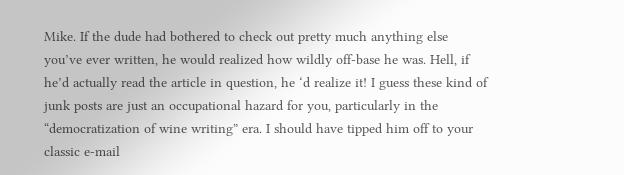Mike. If the dude had bothered to check out pretty much anything else you’ve ever written, he would realized how wildly off-base he was. Hell, if he’d actually read the article in question, he ‘d realize it! I guess these kind of junk posts are just an occupational hazard for you, particularly in the “democratization of wine writing” era. I should have tipped him off to your classic e-mail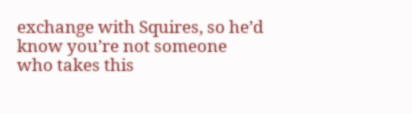exchange with Squires, so he’d know you’re not someone who takes this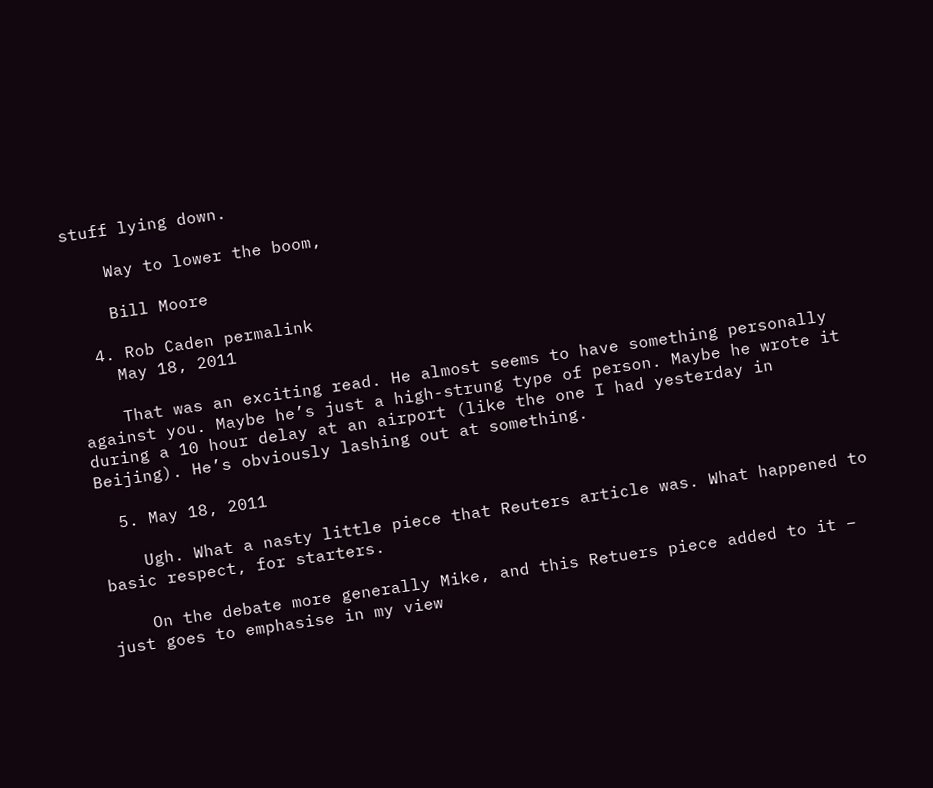stuff lying down.

    Way to lower the boom,

    Bill Moore

  4. Rob Caden permalink
    May 18, 2011

    That was an exciting read. He almost seems to have something personally against you. Maybe he’s just a high-strung type of person. Maybe he wrote it during a 10 hour delay at an airport (like the one I had yesterday in Beijing). He’s obviously lashing out at something.

  5. May 18, 2011

    Ugh. What a nasty little piece that Reuters article was. What happened to basic respect, for starters.

    On the debate more generally Mike, and this Retuers piece added to it – just goes to emphasise in my view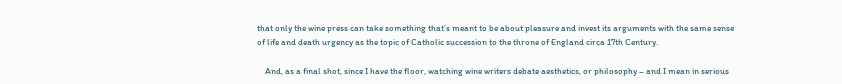that only the wine press can take something that’s meant to be about pleasure and invest its arguments with the same sense of life and death urgency as the topic of Catholic succession to the throne of England circa 17th Century.

    And, as a final shot, since I have the floor, watching wine writers debate aesthetics, or philosophy – and I mean in serious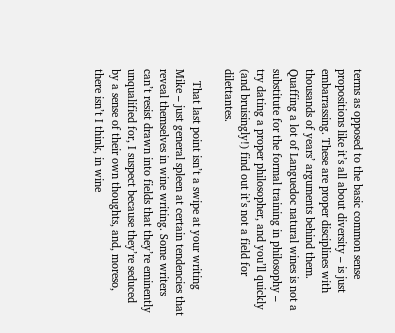terms as opposed to the basic common sense propositions like it’s all about diversity – is just embarrassing. These are proper disciplines with thousands of years’ arguments behind them. Quaffing a lot of Languedoc natural wines is not a substitute for the formal training in philosophy – try dating a proper philosopher, and you’ll quickly (and bruisingly!) find out it’s not a field for dilettantes.

    That last point isn’t a swipe at your writing Mike – just general spleen at certain tendencies that reveal themselves in wine writing. Some writers can’t resist drawn into fields that they’re eminently unqualified for, I suspect because they’re seduced by a sense of their own thoughts, and, moreso, there isn’t I think, in wine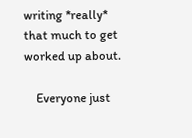writing *really* that much to get worked up about.

    Everyone just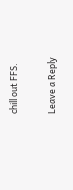chill out FFS.

Leave a Reply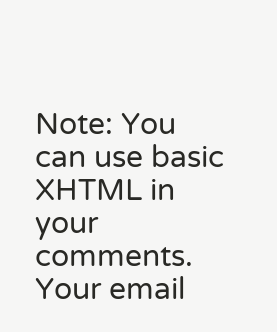Note: You can use basic XHTML in your comments. Your email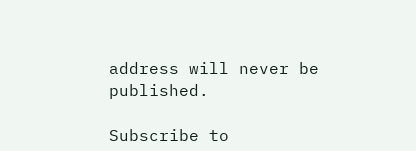address will never be published.

Subscribe to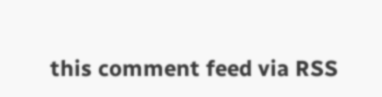this comment feed via RSS